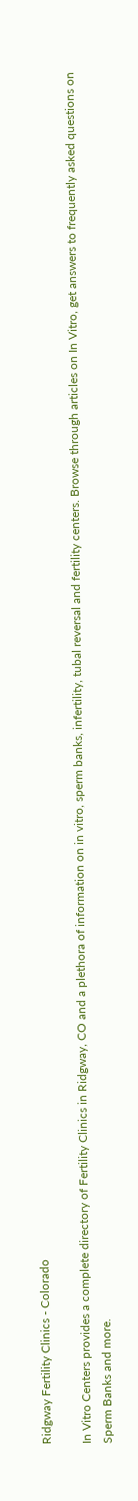Ridgway Fertility Clinics - Colorado

In Vitro Centers provides a complete directory of Fertility Clinics in Ridgway, CO and a plethora of information on in vitro, sperm banks, infertility, tubal reversal and fertility centers. Browse through articles on In Vitro, get answers to frequently asked questions on Sperm Banks and more.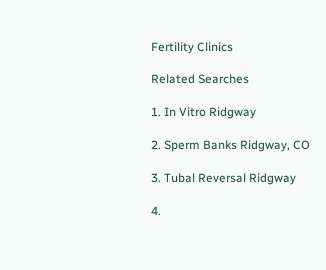Fertility Clinics

Related Searches

1. In Vitro Ridgway

2. Sperm Banks Ridgway, CO

3. Tubal Reversal Ridgway

4.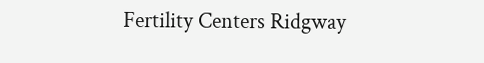Fertility Centers Ridgway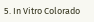5. In Vitro Colorado